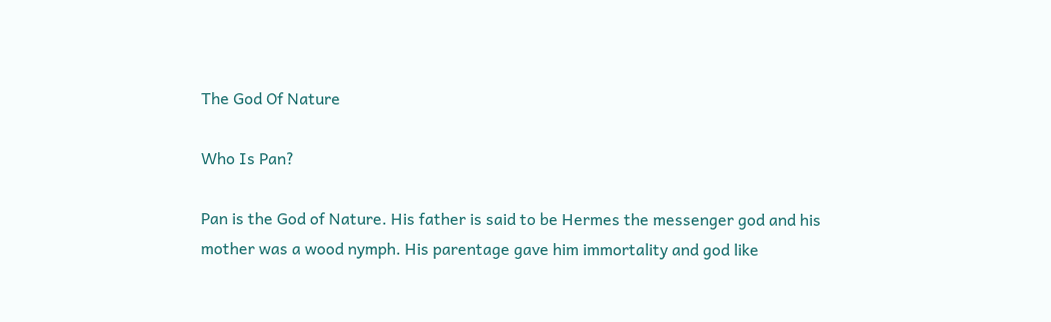The God Of Nature

Who Is Pan?

Pan is the God of Nature. His father is said to be Hermes the messenger god and his mother was a wood nymph. His parentage gave him immortality and god like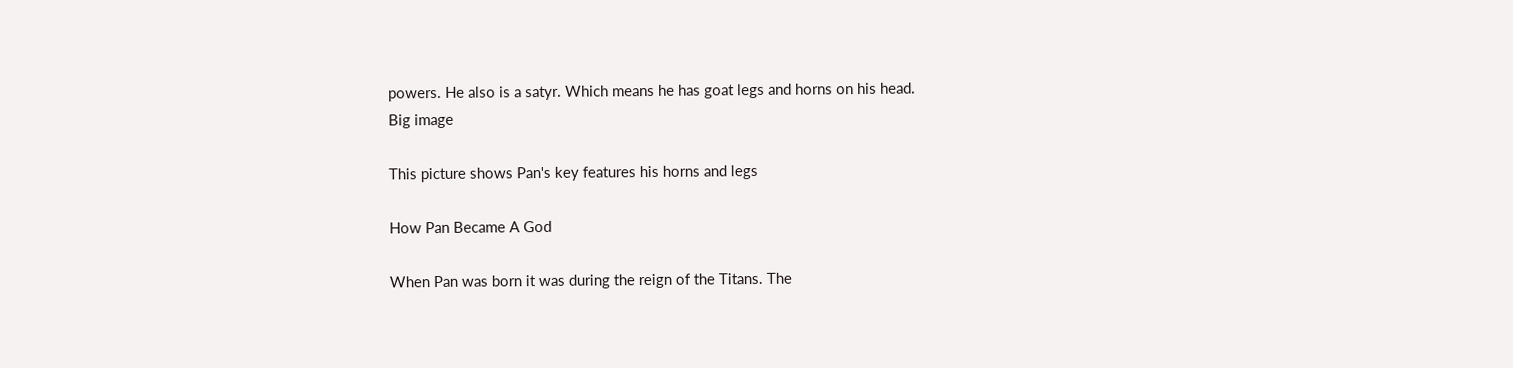powers. He also is a satyr. Which means he has goat legs and horns on his head.
Big image

This picture shows Pan's key features his horns and legs

How Pan Became A God

When Pan was born it was during the reign of the Titans. The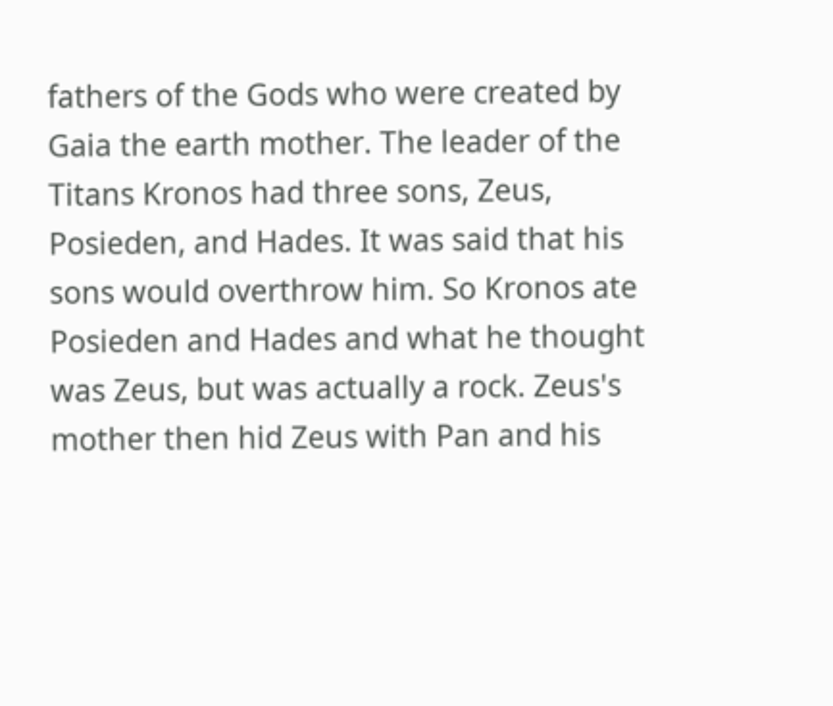fathers of the Gods who were created by Gaia the earth mother. The leader of the Titans Kronos had three sons, Zeus, Posieden, and Hades. It was said that his sons would overthrow him. So Kronos ate Posieden and Hades and what he thought was Zeus, but was actually a rock. Zeus's mother then hid Zeus with Pan and his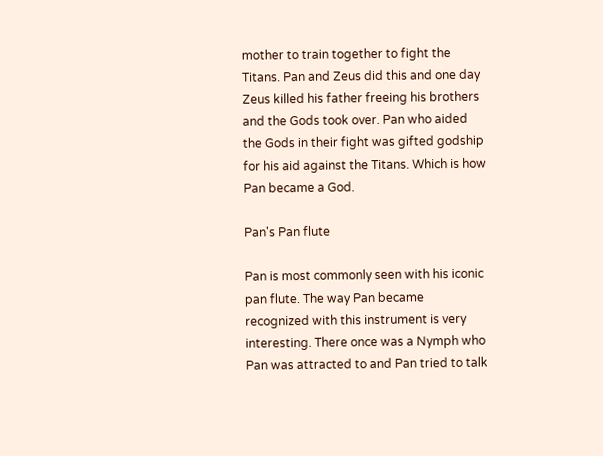mother to train together to fight the Titans. Pan and Zeus did this and one day Zeus killed his father freeing his brothers and the Gods took over. Pan who aided the Gods in their fight was gifted godship for his aid against the Titans. Which is how Pan became a God.

Pan's Pan flute

Pan is most commonly seen with his iconic pan flute. The way Pan became recognized with this instrument is very interesting. There once was a Nymph who Pan was attracted to and Pan tried to talk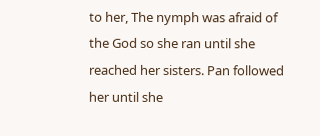to her, The nymph was afraid of the God so she ran until she reached her sisters. Pan followed her until she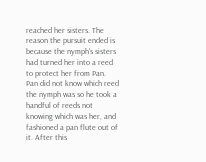reached her sisters. The reason the pursuit ended is because the nymph's sisters had turned her into a reed to protect her from Pan. Pan did not know which reed the nymph was so he took a handful of reeds not knowing which was her, and fashioned a pan flute out of it. After this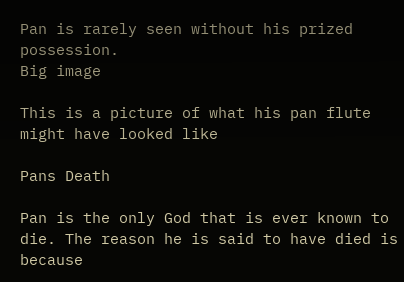Pan is rarely seen without his prized possession.
Big image

This is a picture of what his pan flute might have looked like

Pans Death

Pan is the only God that is ever known to die. The reason he is said to have died is because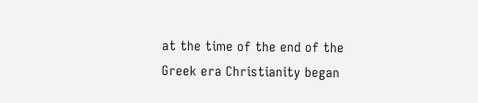at the time of the end of the Greek era Christianity began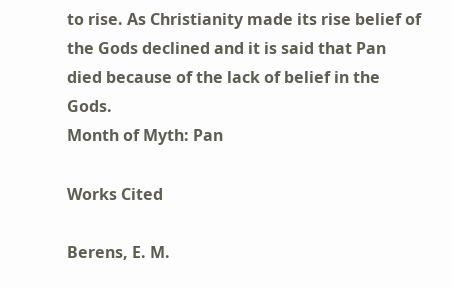to rise. As Christianity made its rise belief of the Gods declined and it is said that Pan died because of the lack of belief in the Gods.
Month of Myth: Pan

Works Cited

Berens, E. M.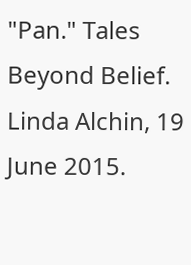"Pan." Tales Beyond Belief. Linda Alchin, 19 June 2015.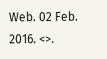Web. 02 Feb. 2016. <>.